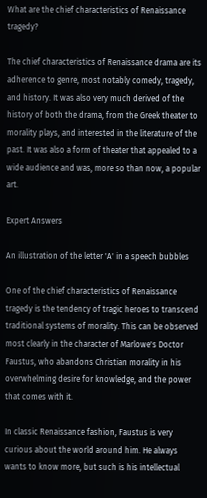What are the chief characteristics of Renaissance tragedy?

The chief characteristics of Renaissance drama are its adherence to genre, most notably comedy, tragedy, and history. It was also very much derived of the history of both the drama, from the Greek theater to morality plays, and interested in the literature of the past. It was also a form of theater that appealed to a wide audience and was, more so than now, a popular art.

Expert Answers

An illustration of the letter 'A' in a speech bubbles

One of the chief characteristics of Renaissance tragedy is the tendency of tragic heroes to transcend traditional systems of morality. This can be observed most clearly in the character of Marlowe's Doctor Faustus, who abandons Christian morality in his overwhelming desire for knowledge, and the power that comes with it.

In classic Renaissance fashion, Faustus is very curious about the world around him. He always wants to know more, but such is his intellectual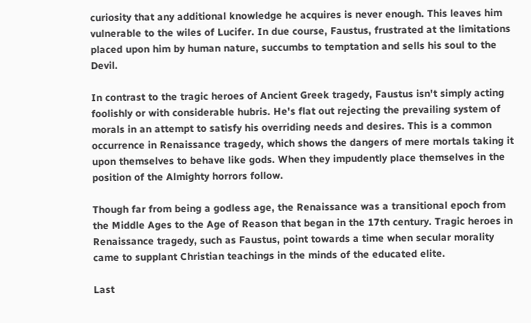curiosity that any additional knowledge he acquires is never enough. This leaves him vulnerable to the wiles of Lucifer. In due course, Faustus, frustrated at the limitations placed upon him by human nature, succumbs to temptation and sells his soul to the Devil.

In contrast to the tragic heroes of Ancient Greek tragedy, Faustus isn't simply acting foolishly or with considerable hubris. He's flat out rejecting the prevailing system of morals in an attempt to satisfy his overriding needs and desires. This is a common occurrence in Renaissance tragedy, which shows the dangers of mere mortals taking it upon themselves to behave like gods. When they impudently place themselves in the position of the Almighty horrors follow.

Though far from being a godless age, the Renaissance was a transitional epoch from the Middle Ages to the Age of Reason that began in the 17th century. Tragic heroes in Renaissance tragedy, such as Faustus, point towards a time when secular morality came to supplant Christian teachings in the minds of the educated elite.

Last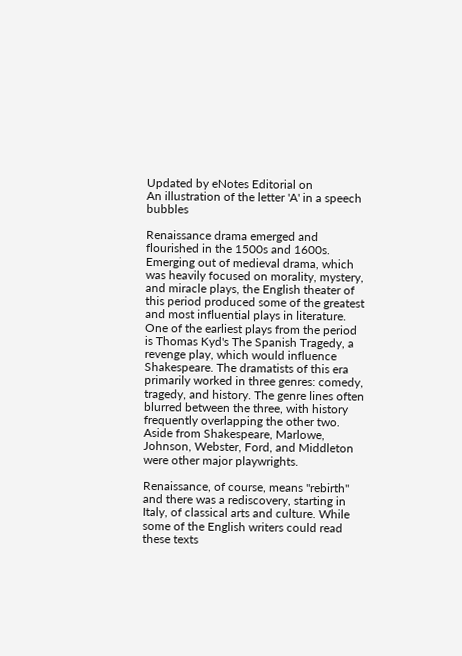Updated by eNotes Editorial on
An illustration of the letter 'A' in a speech bubbles

Renaissance drama emerged and flourished in the 1500s and 1600s. Emerging out of medieval drama, which was heavily focused on morality, mystery, and miracle plays, the English theater of this period produced some of the greatest and most influential plays in literature. One of the earliest plays from the period is Thomas Kyd's The Spanish Tragedy, a revenge play, which would influence Shakespeare. The dramatists of this era primarily worked in three genres: comedy, tragedy, and history. The genre lines often blurred between the three, with history frequently overlapping the other two. Aside from Shakespeare, Marlowe, Johnson, Webster, Ford, and Middleton were other major playwrights.

Renaissance, of course, means "rebirth" and there was a rediscovery, starting in Italy, of classical arts and culture. While some of the English writers could read these texts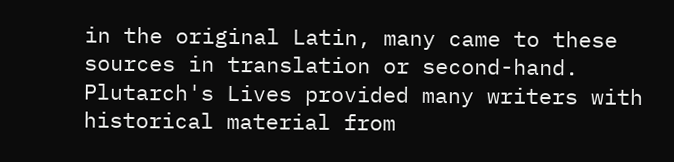in the original Latin, many came to these sources in translation or second-hand. Plutarch's Lives provided many writers with historical material from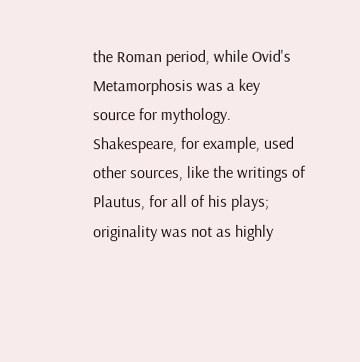the Roman period, while Ovid's Metamorphosis was a key source for mythology. Shakespeare, for example, used other sources, like the writings of Plautus, for all of his plays; originality was not as highly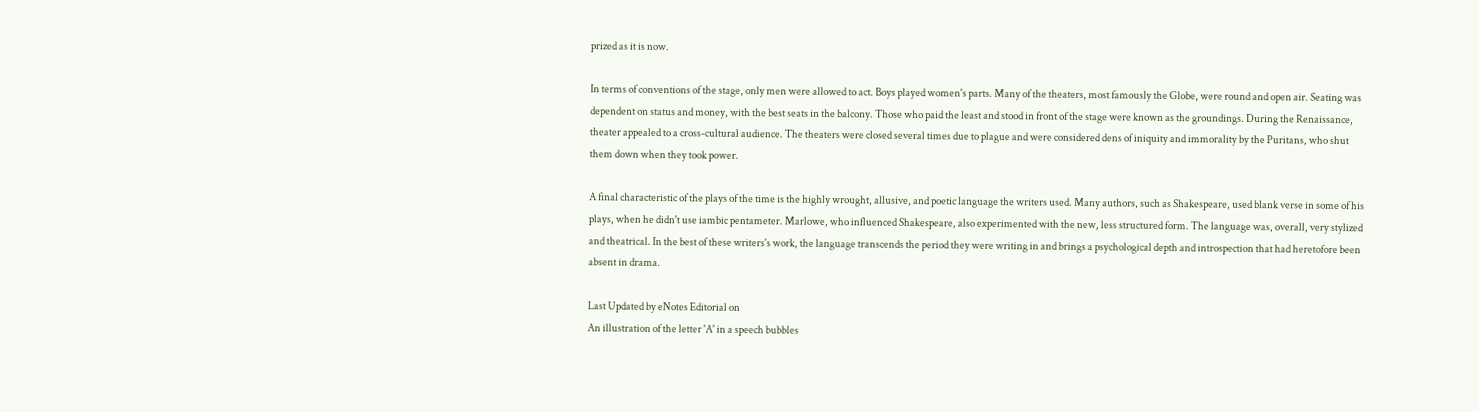prized as it is now.

In terms of conventions of the stage, only men were allowed to act. Boys played women's parts. Many of the theaters, most famously the Globe, were round and open air. Seating was dependent on status and money, with the best seats in the balcony. Those who paid the least and stood in front of the stage were known as the groundings. During the Renaissance, theater appealed to a cross-cultural audience. The theaters were closed several times due to plague and were considered dens of iniquity and immorality by the Puritans, who shut them down when they took power.

A final characteristic of the plays of the time is the highly wrought, allusive, and poetic language the writers used. Many authors, such as Shakespeare, used blank verse in some of his plays, when he didn't use iambic pentameter. Marlowe, who influenced Shakespeare, also experimented with the new, less structured form. The language was, overall, very stylized and theatrical. In the best of these writers's work, the language transcends the period they were writing in and brings a psychological depth and introspection that had heretofore been absent in drama.

Last Updated by eNotes Editorial on
An illustration of the letter 'A' in a speech bubbles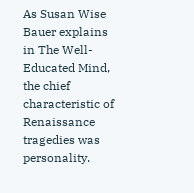As Susan Wise Bauer explains in The Well-Educated Mind, the chief characteristic of Renaissance tragedies was personality.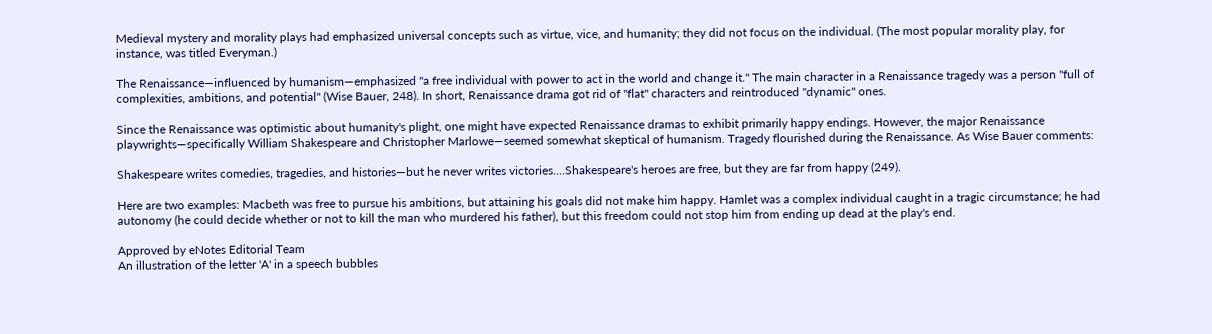Medieval mystery and morality plays had emphasized universal concepts such as virtue, vice, and humanity; they did not focus on the individual. (The most popular morality play, for instance, was titled Everyman.)

The Renaissance—influenced by humanism—emphasized "a free individual with power to act in the world and change it." The main character in a Renaissance tragedy was a person "full of complexities, ambitions, and potential" (Wise Bauer, 248). In short, Renaissance drama got rid of "flat" characters and reintroduced "dynamic" ones.

Since the Renaissance was optimistic about humanity's plight, one might have expected Renaissance dramas to exhibit primarily happy endings. However, the major Renaissance playwrights—specifically William Shakespeare and Christopher Marlowe—seemed somewhat skeptical of humanism. Tragedy flourished during the Renaissance. As Wise Bauer comments:

Shakespeare writes comedies, tragedies, and histories—but he never writes victories....Shakespeare's heroes are free, but they are far from happy (249).

Here are two examples: Macbeth was free to pursue his ambitions, but attaining his goals did not make him happy. Hamlet was a complex individual caught in a tragic circumstance; he had autonomy (he could decide whether or not to kill the man who murdered his father), but this freedom could not stop him from ending up dead at the play's end.

Approved by eNotes Editorial Team
An illustration of the letter 'A' in a speech bubbles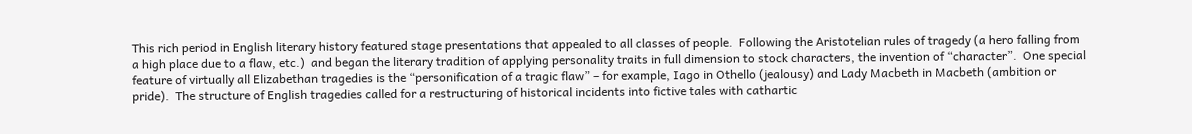This rich period in English literary history featured stage presentations that appealed to all classes of people.  Following the Aristotelian rules of tragedy (a hero falling from a high place due to a flaw, etc.)  and began the literary tradition of applying personality traits in full dimension to stock characters, the invention of “character”.  One special feature of virtually all Elizabethan tragedies is the “personification of a tragic flaw” – for example, Iago in Othello (jealousy) and Lady Macbeth in Macbeth (ambition or pride).  The structure of English tragedies called for a restructuring of historical incidents into fictive tales with cathartic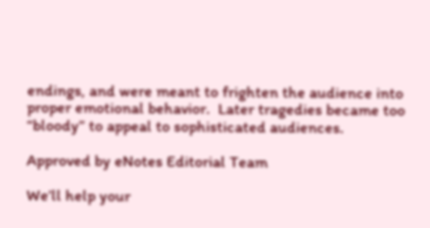endings, and were meant to frighten the audience into proper emotional behavior.  Later tragedies became too “bloody” to appeal to sophisticated audiences.

Approved by eNotes Editorial Team

We’ll help your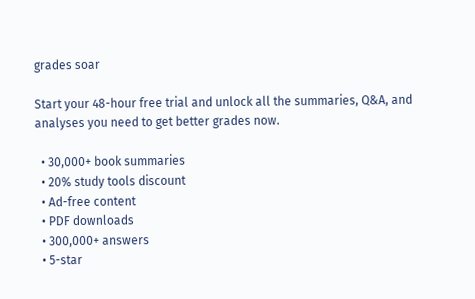grades soar

Start your 48-hour free trial and unlock all the summaries, Q&A, and analyses you need to get better grades now.

  • 30,000+ book summaries
  • 20% study tools discount
  • Ad-free content
  • PDF downloads
  • 300,000+ answers
  • 5-star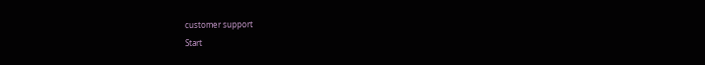customer support
Start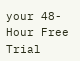your 48-Hour Free Trial